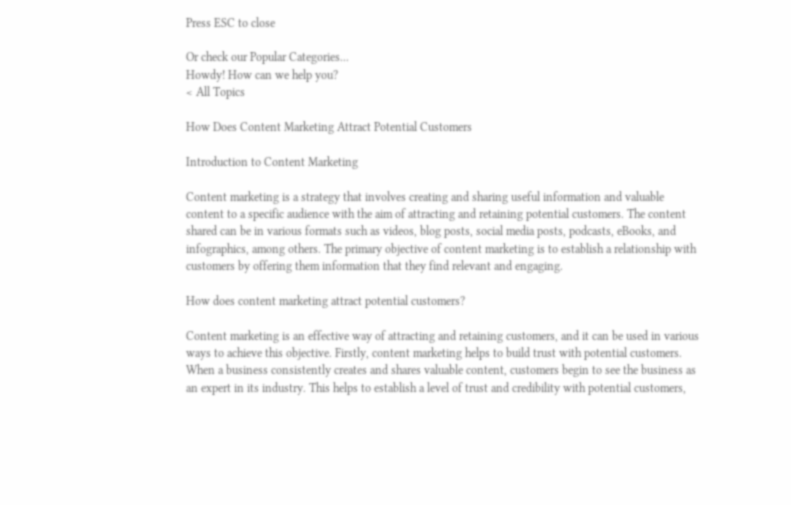Press ESC to close

Or check our Popular Categories...
Howdy! How can we help you?
< All Topics

How Does Content Marketing Attract Potential Customers

Introduction to Content Marketing

Content marketing is a strategy that involves creating and sharing useful information and valuable content to a specific audience with the aim of attracting and retaining potential customers. The content shared can be in various formats such as videos, blog posts, social media posts, podcasts, eBooks, and infographics, among others. The primary objective of content marketing is to establish a relationship with customers by offering them information that they find relevant and engaging.

How does content marketing attract potential customers?

Content marketing is an effective way of attracting and retaining customers, and it can be used in various ways to achieve this objective. Firstly, content marketing helps to build trust with potential customers. When a business consistently creates and shares valuable content, customers begin to see the business as an expert in its industry. This helps to establish a level of trust and credibility with potential customers,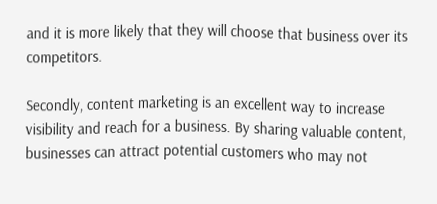and it is more likely that they will choose that business over its competitors.

Secondly, content marketing is an excellent way to increase visibility and reach for a business. By sharing valuable content, businesses can attract potential customers who may not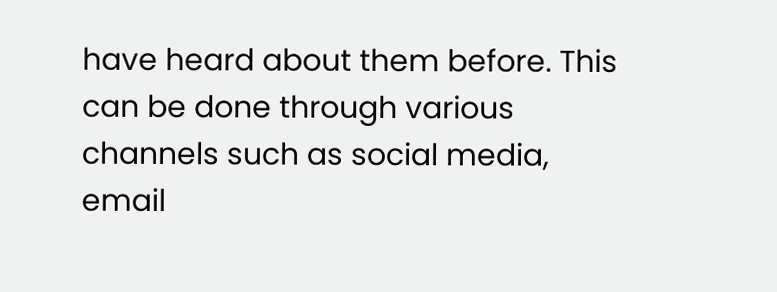have heard about them before. This can be done through various channels such as social media, email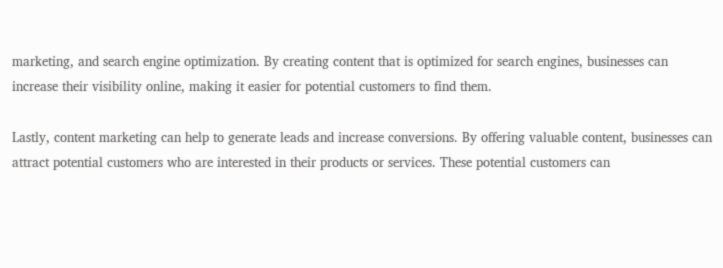marketing, and search engine optimization. By creating content that is optimized for search engines, businesses can increase their visibility online, making it easier for potential customers to find them.

Lastly, content marketing can help to generate leads and increase conversions. By offering valuable content, businesses can attract potential customers who are interested in their products or services. These potential customers can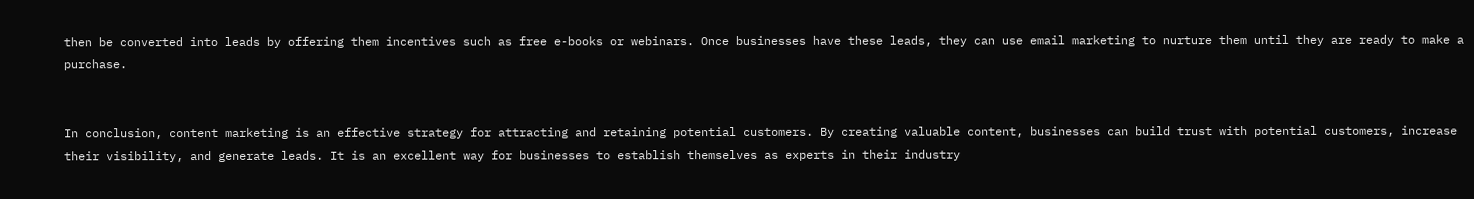then be converted into leads by offering them incentives such as free e-books or webinars. Once businesses have these leads, they can use email marketing to nurture them until they are ready to make a purchase.


In conclusion, content marketing is an effective strategy for attracting and retaining potential customers. By creating valuable content, businesses can build trust with potential customers, increase their visibility, and generate leads. It is an excellent way for businesses to establish themselves as experts in their industry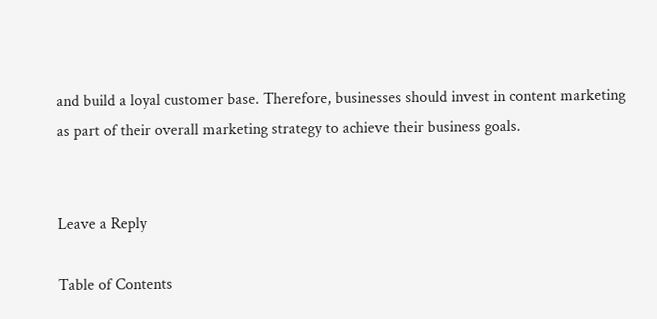and build a loyal customer base. Therefore, businesses should invest in content marketing as part of their overall marketing strategy to achieve their business goals.


Leave a Reply

Table of Contents